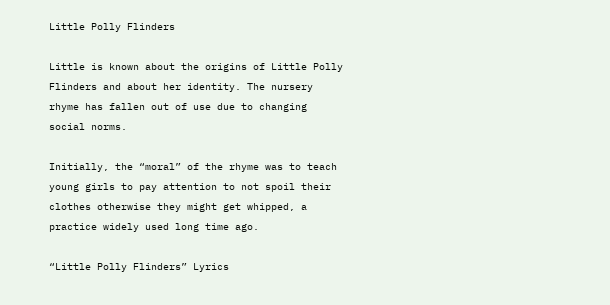Little Polly Flinders

Little is known about the origins of Little Polly Flinders and about her identity. The nursery rhyme has fallen out of use due to changing social norms.

Initially, the “moral” of the rhyme was to teach young girls to pay attention to not spoil their clothes otherwise they might get whipped, a practice widely used long time ago.

“Little Polly Flinders” Lyrics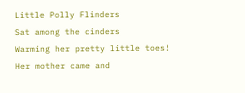Little Polly Flinders
Sat among the cinders
Warming her pretty little toes!
Her mother came and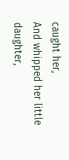caught her,
And whipped her little daughter,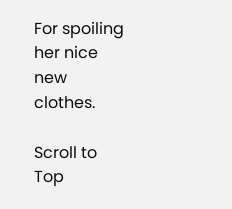For spoiling her nice new clothes.

Scroll to Top